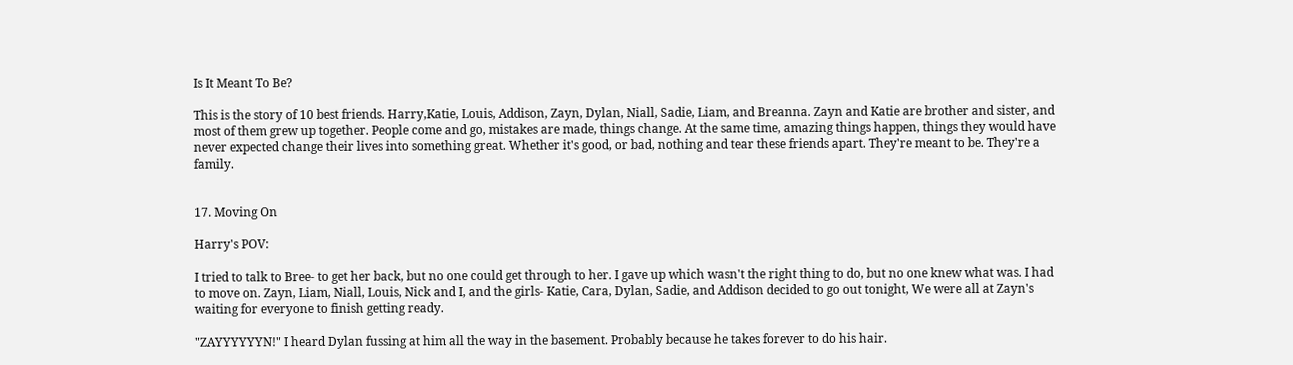Is It Meant To Be?

This is the story of 10 best friends. Harry,Katie, Louis, Addison, Zayn, Dylan, Niall, Sadie, Liam, and Breanna. Zayn and Katie are brother and sister, and most of them grew up together. People come and go, mistakes are made, things change. At the same time, amazing things happen, things they would have never expected change their lives into something great. Whether it's good, or bad, nothing and tear these friends apart. They're meant to be. They're a family.


17. Moving On

Harry's POV:

I tried to talk to Bree- to get her back, but no one could get through to her. I gave up which wasn't the right thing to do, but no one knew what was. I had to move on. Zayn, Liam, Niall, Louis, Nick and I, and the girls- Katie, Cara, Dylan, Sadie, and Addison decided to go out tonight, We were all at Zayn's waiting for everyone to finish getting ready.

"ZAYYYYYYN!" I heard Dylan fussing at him all the way in the basement. Probably because he takes forever to do his hair.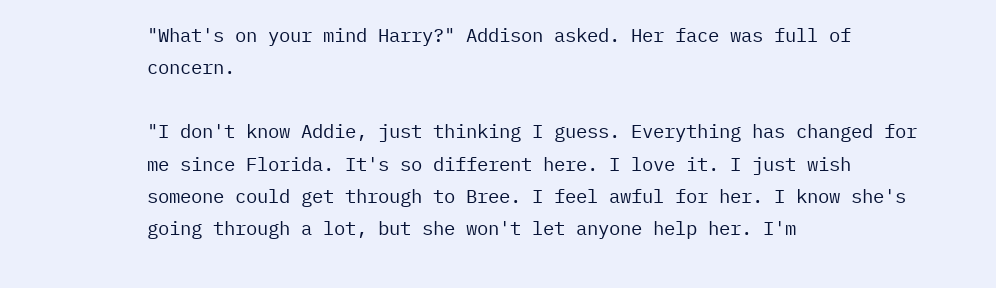"What's on your mind Harry?" Addison asked. Her face was full of concern.

"I don't know Addie, just thinking I guess. Everything has changed for me since Florida. It's so different here. I love it. I just wish someone could get through to Bree. I feel awful for her. I know she's going through a lot, but she won't let anyone help her. I'm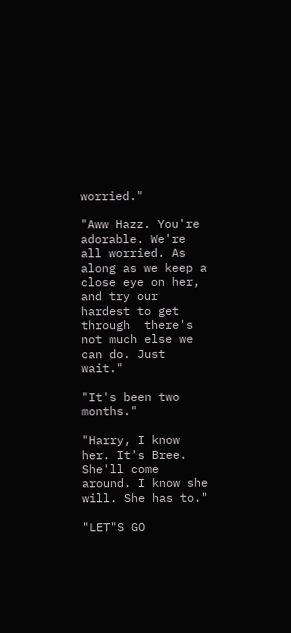worried."

"Aww Hazz. You're adorable. We're all worried. As along as we keep a close eye on her, and try our hardest to get through  there's not much else we can do. Just wait."

"It's been two months."

"Harry, I know her. It's Bree. She'll come around. I know she will. She has to."

"LET"S GO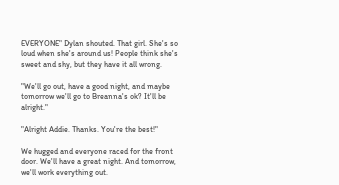EVERYONE" Dylan shouted. That girl. She's so loud when she's around us! People think she's sweet and shy, but they have it all wrong.

"We'll go out, have a good night, and maybe tomorrow we'll go to Breanna's ok? It'll be alright."

"Alright Addie. Thanks. You're the best!"

We hugged and everyone raced for the front door. We'll have a great night. And tomorrow, we'll work everything out.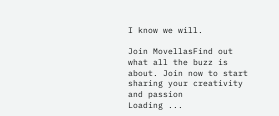I know we will.

Join MovellasFind out what all the buzz is about. Join now to start sharing your creativity and passion
Loading ...